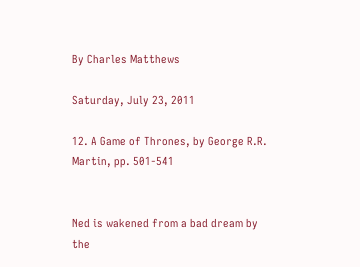By Charles Matthews

Saturday, July 23, 2011

12. A Game of Thrones, by George R.R. Martin, pp. 501-541


Ned is wakened from a bad dream by the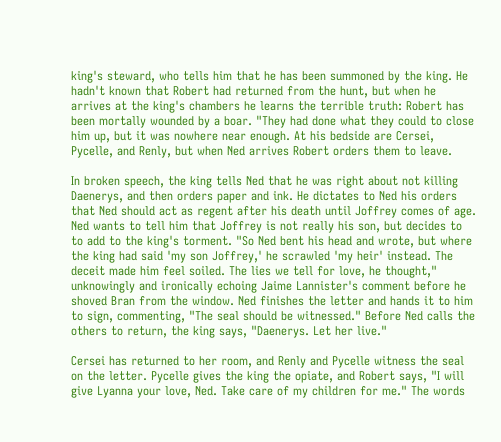king's steward, who tells him that he has been summoned by the king. He hadn't known that Robert had returned from the hunt, but when he arrives at the king's chambers he learns the terrible truth: Robert has been mortally wounded by a boar. "They had done what they could to close him up, but it was nowhere near enough. At his bedside are Cersei, Pycelle, and Renly, but when Ned arrives Robert orders them to leave.

In broken speech, the king tells Ned that he was right about not killing Daenerys, and then orders paper and ink. He dictates to Ned his orders that Ned should act as regent after his death until Joffrey comes of age. Ned wants to tell him that Joffrey is not really his son, but decides to to add to the king's torment. "So Ned bent his head and wrote, but where the king had said 'my son Joffrey,' he scrawled 'my heir' instead. The deceit made him feel soiled. The lies we tell for love, he thought," unknowingly and ironically echoing Jaime Lannister's comment before he shoved Bran from the window. Ned finishes the letter and hands it to him to sign, commenting, "The seal should be witnessed." Before Ned calls the others to return, the king says, "Daenerys. Let her live."

Cersei has returned to her room, and Renly and Pycelle witness the seal on the letter. Pycelle gives the king the opiate, and Robert says, "I will give Lyanna your love, Ned. Take care of my children for me." The words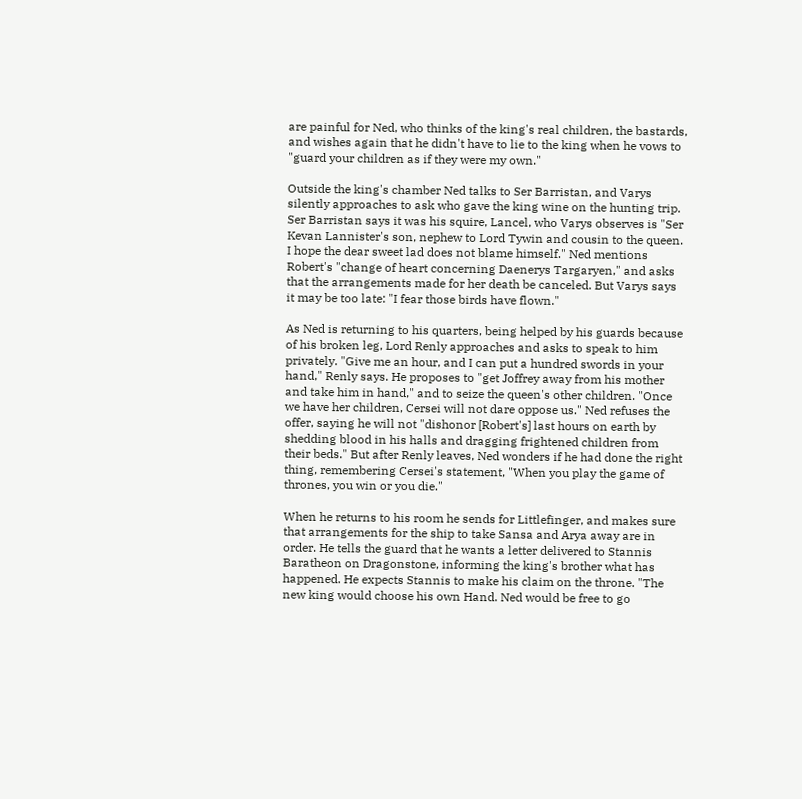are painful for Ned, who thinks of the king's real children, the bastards, and wishes again that he didn't have to lie to the king when he vows to "guard your children as if they were my own."

Outside the king's chamber Ned talks to Ser Barristan, and Varys silently approaches to ask who gave the king wine on the hunting trip. Ser Barristan says it was his squire, Lancel, who Varys observes is "Ser Kevan Lannister's son, nephew to Lord Tywin and cousin to the queen. I hope the dear sweet lad does not blame himself." Ned mentions Robert's "change of heart concerning Daenerys Targaryen," and asks that the arrangements made for her death be canceled. But Varys says it may be too late: "I fear those birds have flown."

As Ned is returning to his quarters, being helped by his guards because of his broken leg, Lord Renly approaches and asks to speak to him privately. "Give me an hour, and I can put a hundred swords in your hand," Renly says. He proposes to "get Joffrey away from his mother and take him in hand," and to seize the queen's other children. "Once we have her children, Cersei will not dare oppose us." Ned refuses the offer, saying he will not "dishonor [Robert's] last hours on earth by shedding blood in his halls and dragging frightened children from their beds." But after Renly leaves, Ned wonders if he had done the right thing, remembering Cersei's statement, "When you play the game of thrones, you win or you die."

When he returns to his room he sends for Littlefinger, and makes sure that arrangements for the ship to take Sansa and Arya away are in order. He tells the guard that he wants a letter delivered to Stannis Baratheon on Dragonstone, informing the king's brother what has happened. He expects Stannis to make his claim on the throne. "The new king would choose his own Hand. Ned would be free to go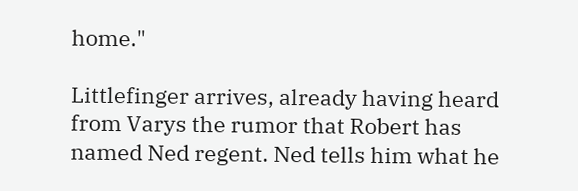home."

Littlefinger arrives, already having heard from Varys the rumor that Robert has named Ned regent. Ned tells him what he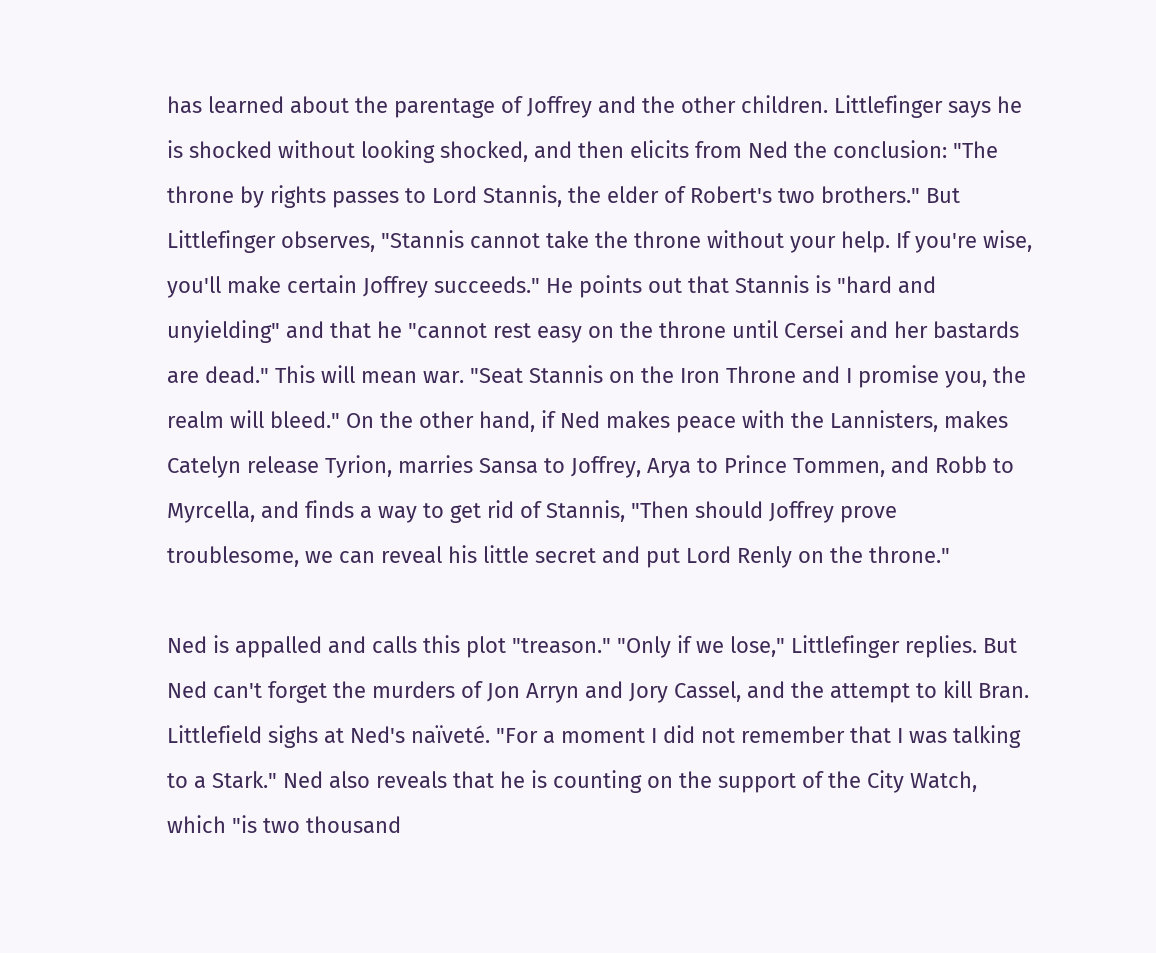has learned about the parentage of Joffrey and the other children. Littlefinger says he is shocked without looking shocked, and then elicits from Ned the conclusion: "The throne by rights passes to Lord Stannis, the elder of Robert's two brothers." But Littlefinger observes, "Stannis cannot take the throne without your help. If you're wise, you'll make certain Joffrey succeeds." He points out that Stannis is "hard and unyielding" and that he "cannot rest easy on the throne until Cersei and her bastards are dead." This will mean war. "Seat Stannis on the Iron Throne and I promise you, the realm will bleed." On the other hand, if Ned makes peace with the Lannisters, makes Catelyn release Tyrion, marries Sansa to Joffrey, Arya to Prince Tommen, and Robb to Myrcella, and finds a way to get rid of Stannis, "Then should Joffrey prove troublesome, we can reveal his little secret and put Lord Renly on the throne."

Ned is appalled and calls this plot "treason." "Only if we lose," Littlefinger replies. But Ned can't forget the murders of Jon Arryn and Jory Cassel, and the attempt to kill Bran. Littlefield sighs at Ned's naïveté. "For a moment I did not remember that I was talking to a Stark." Ned also reveals that he is counting on the support of the City Watch, which "is two thousand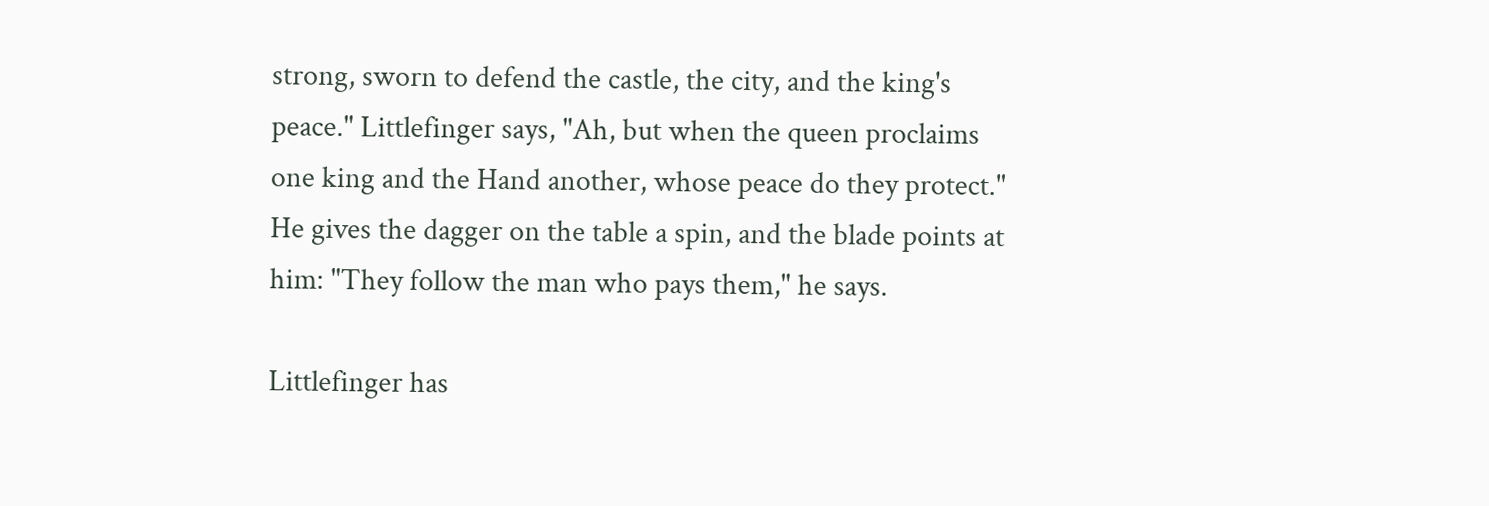strong, sworn to defend the castle, the city, and the king's peace." Littlefinger says, "Ah, but when the queen proclaims one king and the Hand another, whose peace do they protect." He gives the dagger on the table a spin, and the blade points at him: "They follow the man who pays them," he says.

Littlefinger has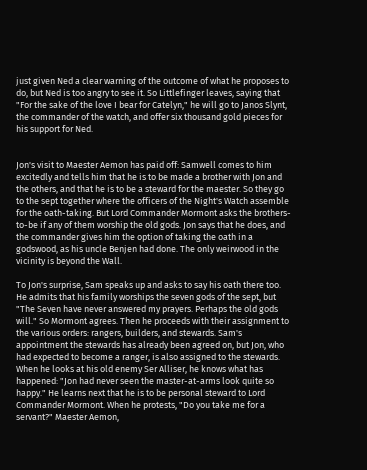just given Ned a clear warning of the outcome of what he proposes to do, but Ned is too angry to see it. So Littlefinger leaves, saying that "For the sake of the love I bear for Catelyn," he will go to Janos Slynt, the commander of the watch, and offer six thousand gold pieces for his support for Ned.


Jon's visit to Maester Aemon has paid off: Samwell comes to him excitedly and tells him that he is to be made a brother with Jon and the others, and that he is to be a steward for the maester. So they go to the sept together where the officers of the Night's Watch assemble for the oath-taking. But Lord Commander Mormont asks the brothers-to-be if any of them worship the old gods. Jon says that he does, and the commander gives him the option of taking the oath in a godswood, as his uncle Benjen had done. The only weirwood in the vicinity is beyond the Wall.

To Jon's surprise, Sam speaks up and asks to say his oath there too. He admits that his family worships the seven gods of the sept, but "The Seven have never answered my prayers. Perhaps the old gods will." So Mormont agrees. Then he proceeds with their assignment to the various orders: rangers, builders, and stewards. Sam's appointment the stewards has already been agreed on, but Jon, who had expected to become a ranger, is also assigned to the stewards. When he looks at his old enemy Ser Alliser, he knows what has happened: "Jon had never seen the master-at-arms look quite so happy." He learns next that he is to be personal steward to Lord Commander Mormont. When he protests, "Do you take me for a servant?" Maester Aemon,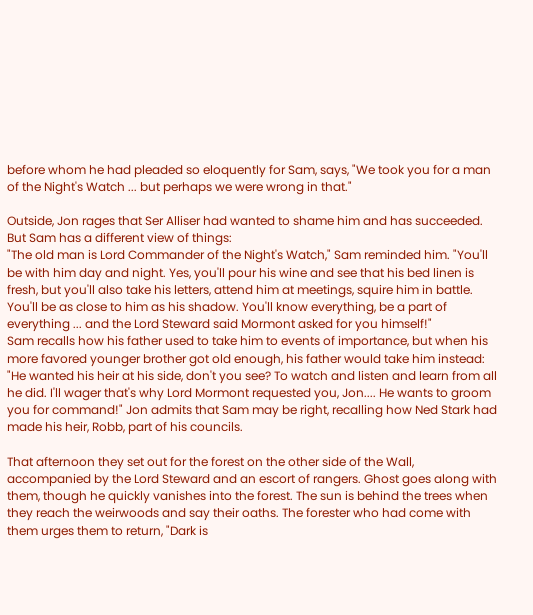before whom he had pleaded so eloquently for Sam, says, "We took you for a man of the Night's Watch ... but perhaps we were wrong in that."

Outside, Jon rages that Ser Alliser had wanted to shame him and has succeeded. But Sam has a different view of things:
"The old man is Lord Commander of the Night's Watch," Sam reminded him. "You'll be with him day and night. Yes, you'll pour his wine and see that his bed linen is fresh, but you'll also take his letters, attend him at meetings, squire him in battle. You'll be as close to him as his shadow. You'll know everything, be a part of everything ... and the Lord Steward said Mormont asked for you himself!"
Sam recalls how his father used to take him to events of importance, but when his more favored younger brother got old enough, his father would take him instead: "He wanted his heir at his side, don't you see? To watch and listen and learn from all he did. I'll wager that's why Lord Mormont requested you, Jon.... He wants to groom you for command!" Jon admits that Sam may be right, recalling how Ned Stark had made his heir, Robb, part of his councils.

That afternoon they set out for the forest on the other side of the Wall, accompanied by the Lord Steward and an escort of rangers. Ghost goes along with them, though he quickly vanishes into the forest. The sun is behind the trees when they reach the weirwoods and say their oaths. The forester who had come with them urges them to return, "Dark is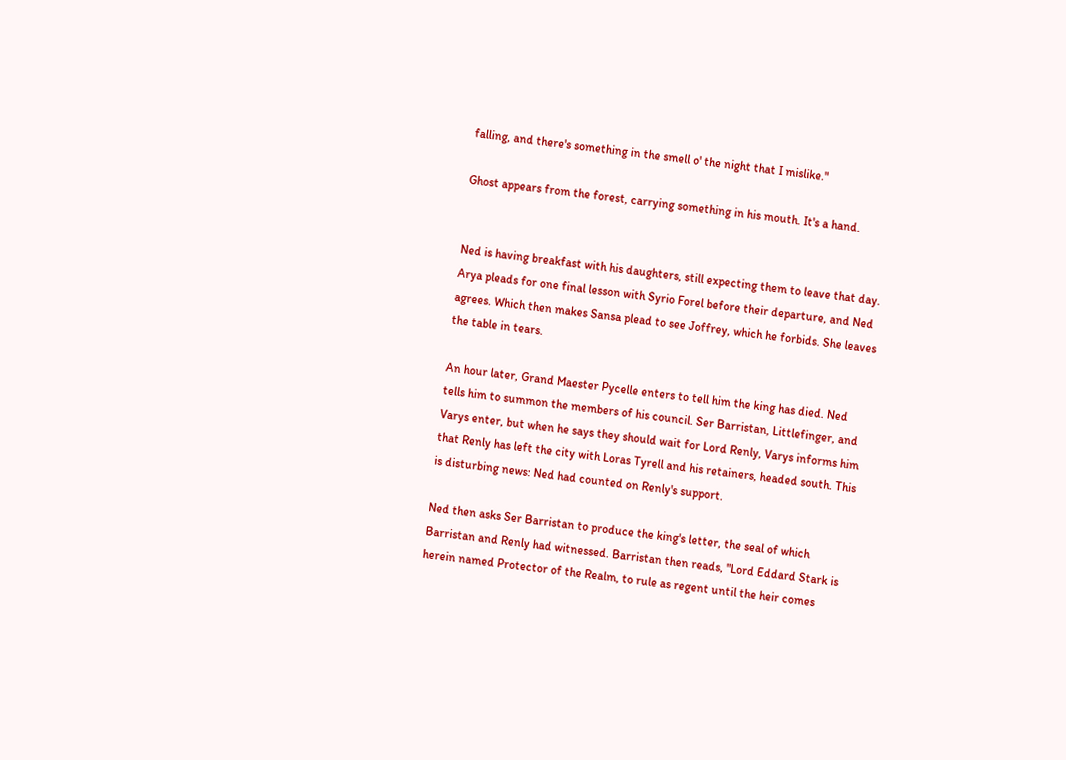falling, and there's something in the smell o' the night that I mislike."

Ghost appears from the forest, carrying something in his mouth. It's a hand.


Ned is having breakfast with his daughters, still expecting them to leave that day. Arya pleads for one final lesson with Syrio Forel before their departure, and Ned agrees. Which then makes Sansa plead to see Joffrey, which he forbids. She leaves the table in tears.

An hour later, Grand Maester Pycelle enters to tell him the king has died. Ned tells him to summon the members of his council. Ser Barristan, Littlefinger, and Varys enter, but when he says they should wait for Lord Renly, Varys informs him that Renly has left the city with Loras Tyrell and his retainers, headed south. This is disturbing news: Ned had counted on Renly's support.

Ned then asks Ser Barristan to produce the king's letter, the seal of which Barristan and Renly had witnessed. Barristan then reads, "Lord Eddard Stark is herein named Protector of the Realm, to rule as regent until the heir comes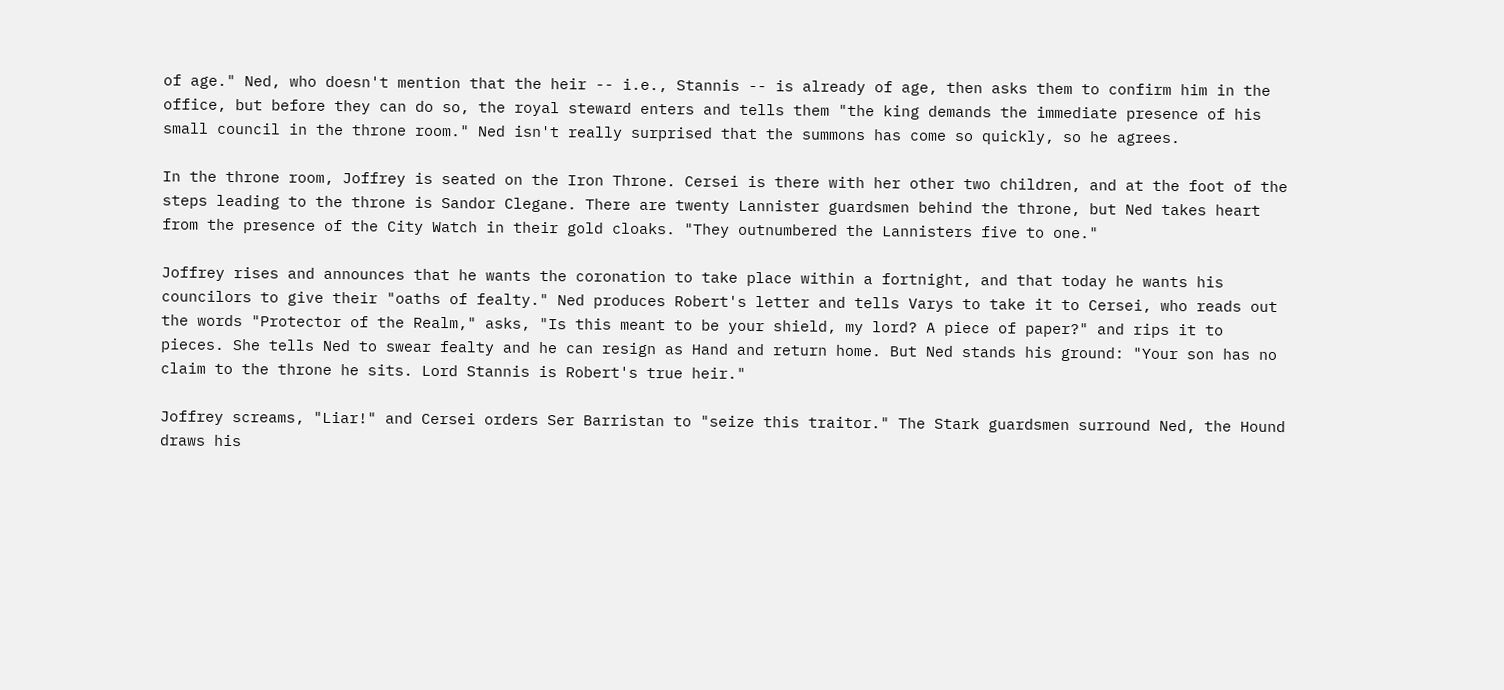of age." Ned, who doesn't mention that the heir -- i.e., Stannis -- is already of age, then asks them to confirm him in the office, but before they can do so, the royal steward enters and tells them "the king demands the immediate presence of his small council in the throne room." Ned isn't really surprised that the summons has come so quickly, so he agrees.

In the throne room, Joffrey is seated on the Iron Throne. Cersei is there with her other two children, and at the foot of the steps leading to the throne is Sandor Clegane. There are twenty Lannister guardsmen behind the throne, but Ned takes heart from the presence of the City Watch in their gold cloaks. "They outnumbered the Lannisters five to one."

Joffrey rises and announces that he wants the coronation to take place within a fortnight, and that today he wants his councilors to give their "oaths of fealty." Ned produces Robert's letter and tells Varys to take it to Cersei, who reads out the words "Protector of the Realm," asks, "Is this meant to be your shield, my lord? A piece of paper?" and rips it to pieces. She tells Ned to swear fealty and he can resign as Hand and return home. But Ned stands his ground: "Your son has no claim to the throne he sits. Lord Stannis is Robert's true heir."

Joffrey screams, "Liar!" and Cersei orders Ser Barristan to "seize this traitor." The Stark guardsmen surround Ned, the Hound draws his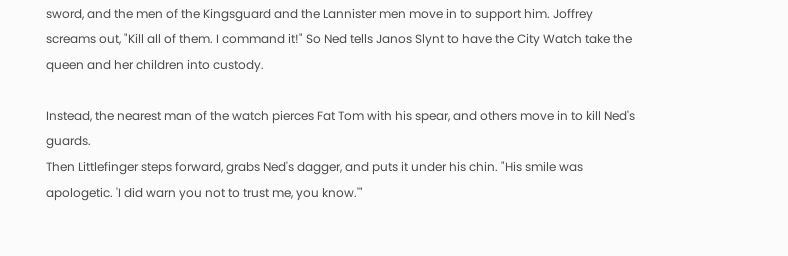sword, and the men of the Kingsguard and the Lannister men move in to support him. Joffrey screams out, "Kill all of them. I command it!" So Ned tells Janos Slynt to have the City Watch take the queen and her children into custody.

Instead, the nearest man of the watch pierces Fat Tom with his spear, and others move in to kill Ned's guards.
Then Littlefinger steps forward, grabs Ned's dagger, and puts it under his chin. "His smile was apologetic. 'I did warn you not to trust me, you know.'"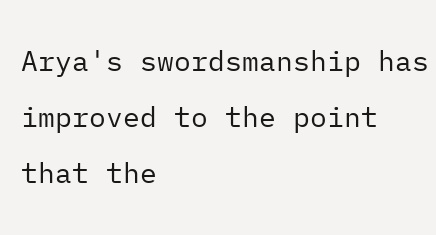Arya's swordsmanship has improved to the point that the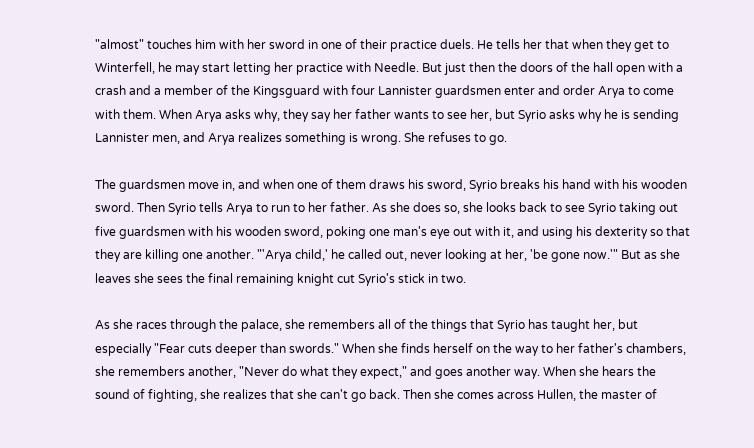"almost" touches him with her sword in one of their practice duels. He tells her that when they get to Winterfell, he may start letting her practice with Needle. But just then the doors of the hall open with a crash and a member of the Kingsguard with four Lannister guardsmen enter and order Arya to come with them. When Arya asks why, they say her father wants to see her, but Syrio asks why he is sending Lannister men, and Arya realizes something is wrong. She refuses to go.

The guardsmen move in, and when one of them draws his sword, Syrio breaks his hand with his wooden sword. Then Syrio tells Arya to run to her father. As she does so, she looks back to see Syrio taking out five guardsmen with his wooden sword, poking one man's eye out with it, and using his dexterity so that they are killing one another. "'Arya child,' he called out, never looking at her, 'be gone now.'" But as she leaves she sees the final remaining knight cut Syrio's stick in two.

As she races through the palace, she remembers all of the things that Syrio has taught her, but especially "Fear cuts deeper than swords." When she finds herself on the way to her father's chambers, she remembers another, "Never do what they expect," and goes another way. When she hears the sound of fighting, she realizes that she can't go back. Then she comes across Hullen, the master of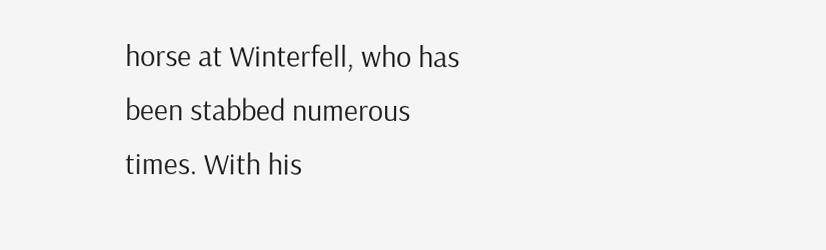horse at Winterfell, who has been stabbed numerous times. With his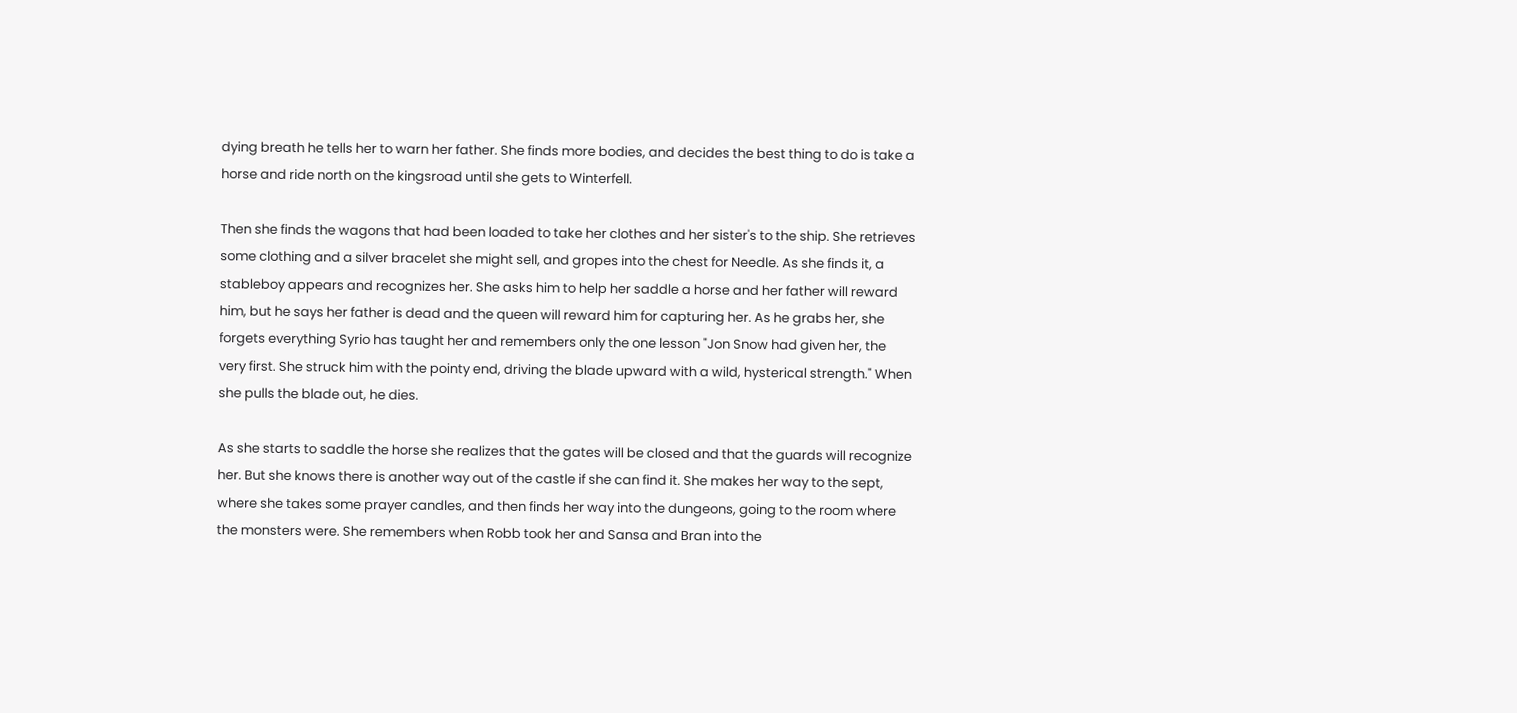dying breath he tells her to warn her father. She finds more bodies, and decides the best thing to do is take a horse and ride north on the kingsroad until she gets to Winterfell.

Then she finds the wagons that had been loaded to take her clothes and her sister's to the ship. She retrieves some clothing and a silver bracelet she might sell, and gropes into the chest for Needle. As she finds it, a stableboy appears and recognizes her. She asks him to help her saddle a horse and her father will reward him, but he says her father is dead and the queen will reward him for capturing her. As he grabs her, she forgets everything Syrio has taught her and remembers only the one lesson "Jon Snow had given her, the very first. She struck him with the pointy end, driving the blade upward with a wild, hysterical strength." When she pulls the blade out, he dies.

As she starts to saddle the horse she realizes that the gates will be closed and that the guards will recognize her. But she knows there is another way out of the castle if she can find it. She makes her way to the sept, where she takes some prayer candles, and then finds her way into the dungeons, going to the room where the monsters were. She remembers when Robb took her and Sansa and Bran into the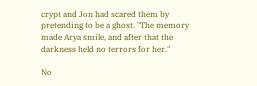crypt and Jon had scared them by pretending to be a ghost. "The memory made Arya smile, and after that the darkness held no terrors for her."

No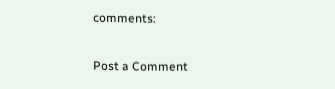comments:

Post a Comment